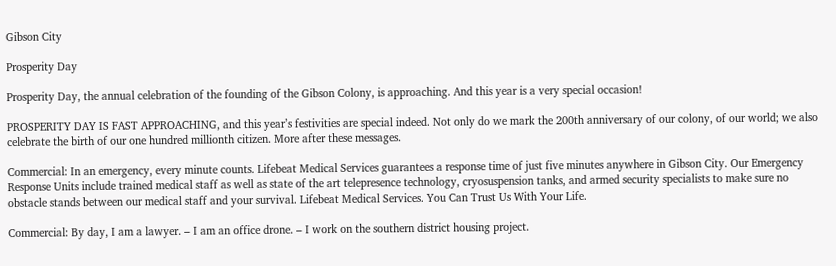Gibson City

Prosperity Day

Prosperity Day, the annual celebration of the founding of the Gibson Colony, is approaching. And this year is a very special occasion!

PROSPERITY DAY IS FAST APPROACHING, and this year’s festivities are special indeed. Not only do we mark the 200th anniversary of our colony, of our world; we also celebrate the birth of our one hundred millionth citizen. More after these messages.

Commercial: In an emergency, every minute counts. Lifebeat Medical Services guarantees a response time of just five minutes anywhere in Gibson City. Our Emergency Response Units include trained medical staff as well as state of the art telepresence technology, cryosuspension tanks, and armed security specialists to make sure no obstacle stands between our medical staff and your survival. Lifebeat Medical Services. You Can Trust Us With Your Life.

Commercial: By day, I am a lawyer. – I am an office drone. – I work on the southern district housing project.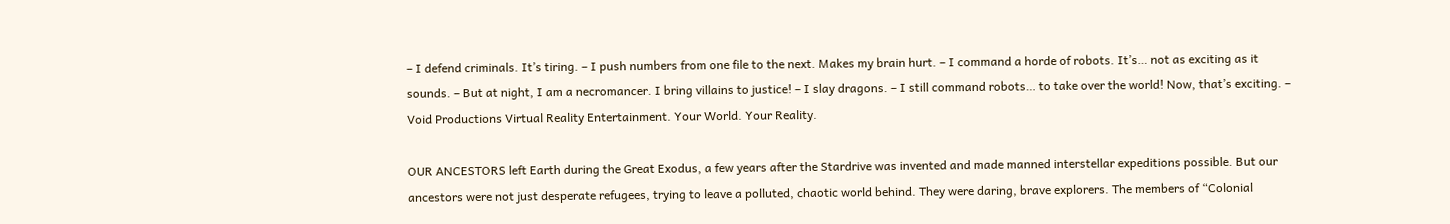– I defend criminals. It’s tiring. – I push numbers from one file to the next. Makes my brain hurt. – I command a horde of robots. It’s… not as exciting as it sounds. – But at night, I am a necromancer. I bring villains to justice! – I slay dragons. – I still command robots… to take over the world! Now, that’s exciting. – Void Productions Virtual Reality Entertainment. Your World. Your Reality.

OUR ANCESTORS left Earth during the Great Exodus, a few years after the Stardrive was invented and made manned interstellar expeditions possible. But our ancestors were not just desperate refugees, trying to leave a polluted, chaotic world behind. They were daring, brave explorers. The members of “Colonial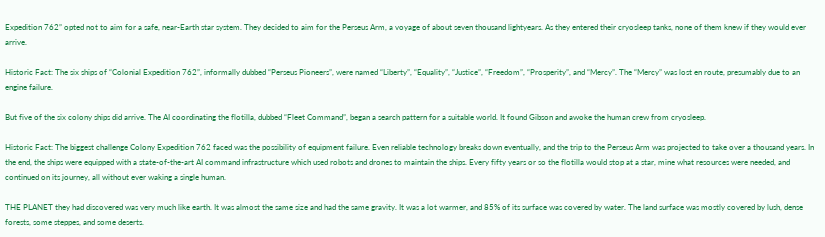Expedition 762” opted not to aim for a safe, near-Earth star system. They decided to aim for the Perseus Arm, a voyage of about seven thousand lightyears. As they entered their cryosleep tanks, none of them knew if they would ever arrive.

Historic Fact: The six ships of “Colonial Expedition 762”, informally dubbed “Perseus Pioneers”, were named “Liberty”, “Equality”, “Justice”, “Freedom”, “Prosperity”, and “Mercy”. The “Mercy” was lost en route, presumably due to an engine failure.

But five of the six colony ships did arrive. The AI coordinating the flotilla, dubbed “Fleet Command”, began a search pattern for a suitable world. It found Gibson and awoke the human crew from cryosleep.

Historic Fact: The biggest challenge Colony Expedition 762 faced was the possibility of equipment failure. Even reliable technology breaks down eventually, and the trip to the Perseus Arm was projected to take over a thousand years. In the end, the ships were equipped with a state-of-the-art AI command infrastructure which used robots and drones to maintain the ships. Every fifty years or so the flotilla would stop at a star, mine what resources were needed, and continued on its journey, all without ever waking a single human.

THE PLANET they had discovered was very much like earth. It was almost the same size and had the same gravity. It was a lot warmer, and 85% of its surface was covered by water. The land surface was mostly covered by lush, dense forests, some steppes, and some deserts.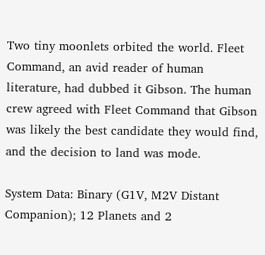Two tiny moonlets orbited the world. Fleet Command, an avid reader of human literature, had dubbed it Gibson. The human crew agreed with Fleet Command that Gibson was likely the best candidate they would find, and the decision to land was mode.

System Data: Binary (G1V, M2V Distant Companion); 12 Planets and 2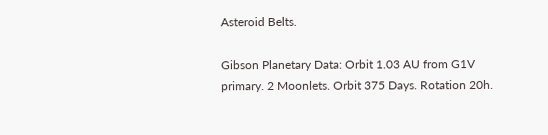Asteroid Belts.

Gibson Planetary Data: Orbit 1.03 AU from G1V primary. 2 Moonlets. Orbit 375 Days. Rotation 20h.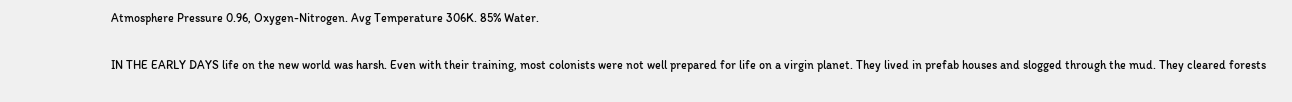Atmosphere Pressure 0.96, Oxygen-Nitrogen. Avg Temperature 306K. 85% Water.

IN THE EARLY DAYS life on the new world was harsh. Even with their training, most colonists were not well prepared for life on a virgin planet. They lived in prefab houses and slogged through the mud. They cleared forests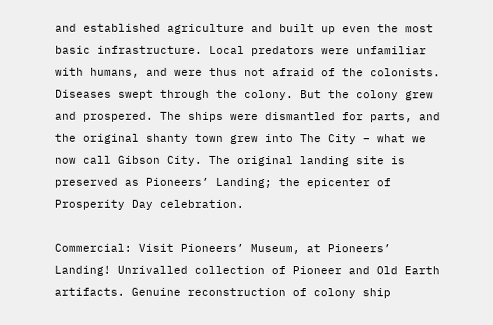and established agriculture and built up even the most basic infrastructure. Local predators were unfamiliar with humans, and were thus not afraid of the colonists. Diseases swept through the colony. But the colony grew and prospered. The ships were dismantled for parts, and the original shanty town grew into The City – what we now call Gibson City. The original landing site is preserved as Pioneers’ Landing; the epicenter of Prosperity Day celebration.

Commercial: Visit Pioneers’ Museum, at Pioneers’ Landing! Unrivalled collection of Pioneer and Old Earth artifacts. Genuine reconstruction of colony ship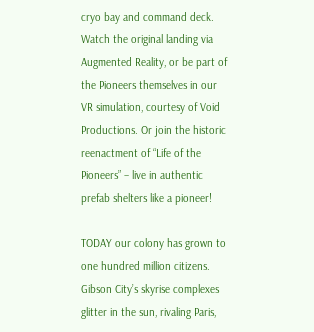cryo bay and command deck. Watch the original landing via Augmented Reality, or be part of the Pioneers themselves in our VR simulation, courtesy of Void Productions. Or join the historic reenactment of “Life of the Pioneers” – live in authentic prefab shelters like a pioneer!

TODAY our colony has grown to one hundred million citizens. Gibson City’s skyrise complexes glitter in the sun, rivaling Paris,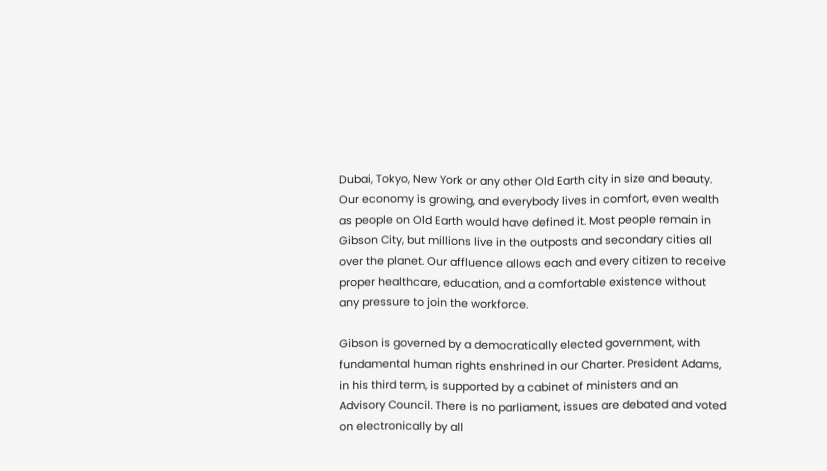Dubai, Tokyo, New York or any other Old Earth city in size and beauty. Our economy is growing, and everybody lives in comfort, even wealth as people on Old Earth would have defined it. Most people remain in Gibson City, but millions live in the outposts and secondary cities all over the planet. Our affluence allows each and every citizen to receive proper healthcare, education, and a comfortable existence without any pressure to join the workforce.

Gibson is governed by a democratically elected government, with fundamental human rights enshrined in our Charter. President Adams, in his third term, is supported by a cabinet of ministers and an Advisory Council. There is no parliament, issues are debated and voted on electronically by all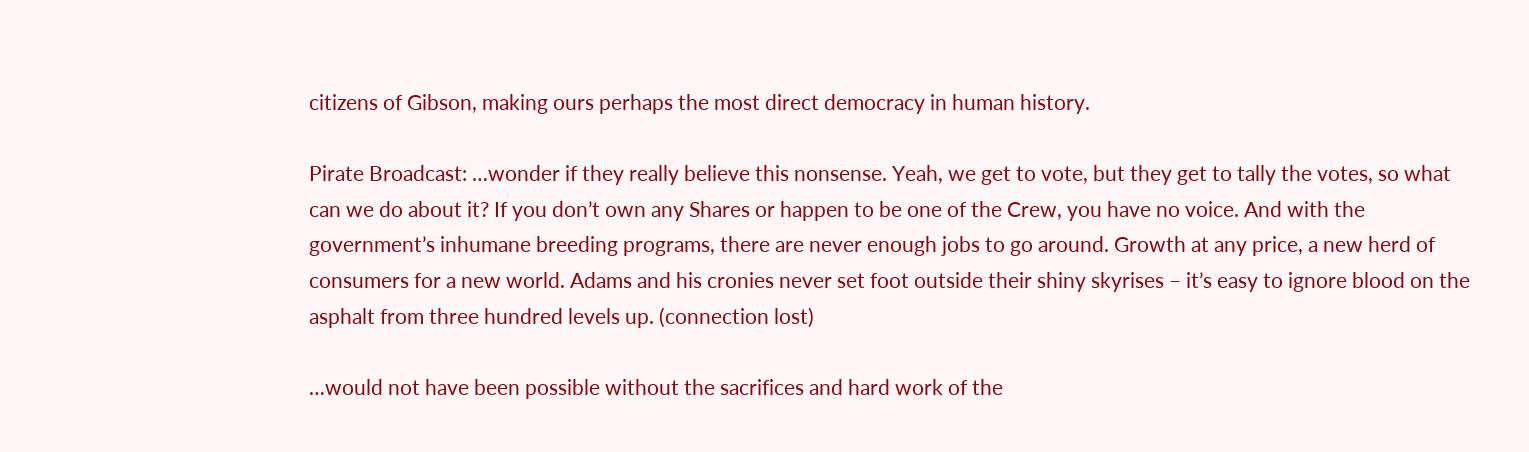citizens of Gibson, making ours perhaps the most direct democracy in human history.

Pirate Broadcast: …wonder if they really believe this nonsense. Yeah, we get to vote, but they get to tally the votes, so what can we do about it? If you don’t own any Shares or happen to be one of the Crew, you have no voice. And with the government’s inhumane breeding programs, there are never enough jobs to go around. Growth at any price, a new herd of consumers for a new world. Adams and his cronies never set foot outside their shiny skyrises – it’s easy to ignore blood on the asphalt from three hundred levels up. (connection lost)

…would not have been possible without the sacrifices and hard work of the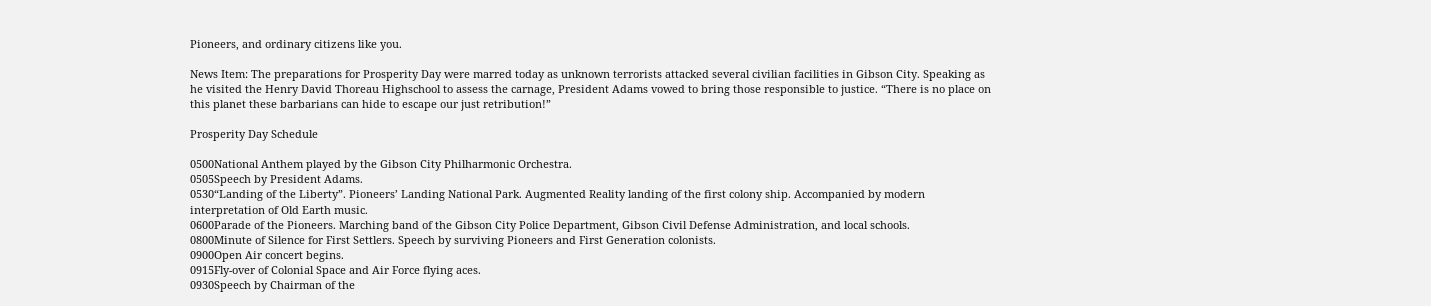Pioneers, and ordinary citizens like you.

News Item: The preparations for Prosperity Day were marred today as unknown terrorists attacked several civilian facilities in Gibson City. Speaking as he visited the Henry David Thoreau Highschool to assess the carnage, President Adams vowed to bring those responsible to justice. “There is no place on this planet these barbarians can hide to escape our just retribution!”

Prosperity Day Schedule

0500National Anthem played by the Gibson City Philharmonic Orchestra.
0505Speech by President Adams.
0530“Landing of the Liberty”. Pioneers’ Landing National Park. Augmented Reality landing of the first colony ship. Accompanied by modern interpretation of Old Earth music.
0600Parade of the Pioneers. Marching band of the Gibson City Police Department, Gibson Civil Defense Administration, and local schools.
0800Minute of Silence for First Settlers. Speech by surviving Pioneers and First Generation colonists.
0900Open Air concert begins.
0915Fly-over of Colonial Space and Air Force flying aces.
0930Speech by Chairman of the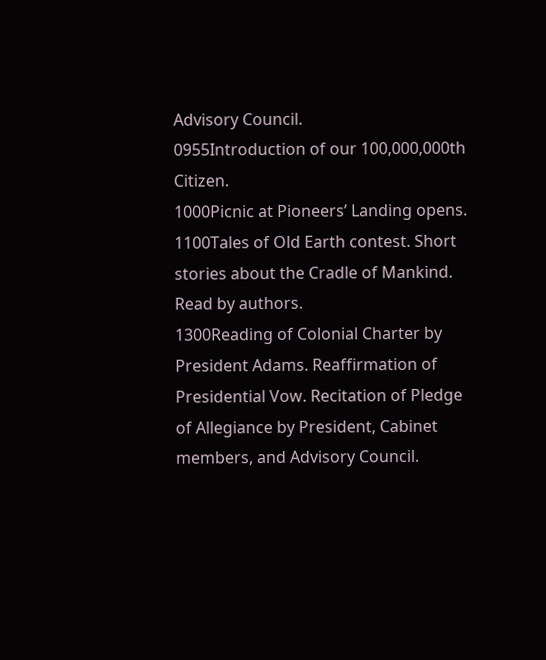Advisory Council.
0955Introduction of our 100,000,000th Citizen.
1000Picnic at Pioneers’ Landing opens.
1100Tales of Old Earth contest. Short stories about the Cradle of Mankind. Read by authors.
1300Reading of Colonial Charter by President Adams. Reaffirmation of Presidential Vow. Recitation of Pledge of Allegiance by President, Cabinet members, and Advisory Council.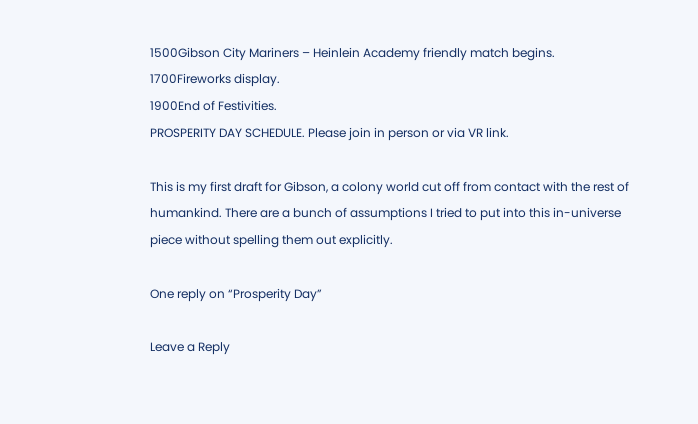1500Gibson City Mariners – Heinlein Academy friendly match begins.
1700Fireworks display.
1900End of Festivities.
PROSPERITY DAY SCHEDULE. Please join in person or via VR link.

This is my first draft for Gibson, a colony world cut off from contact with the rest of humankind. There are a bunch of assumptions I tried to put into this in-universe piece without spelling them out explicitly.

One reply on “Prosperity Day”

Leave a Reply